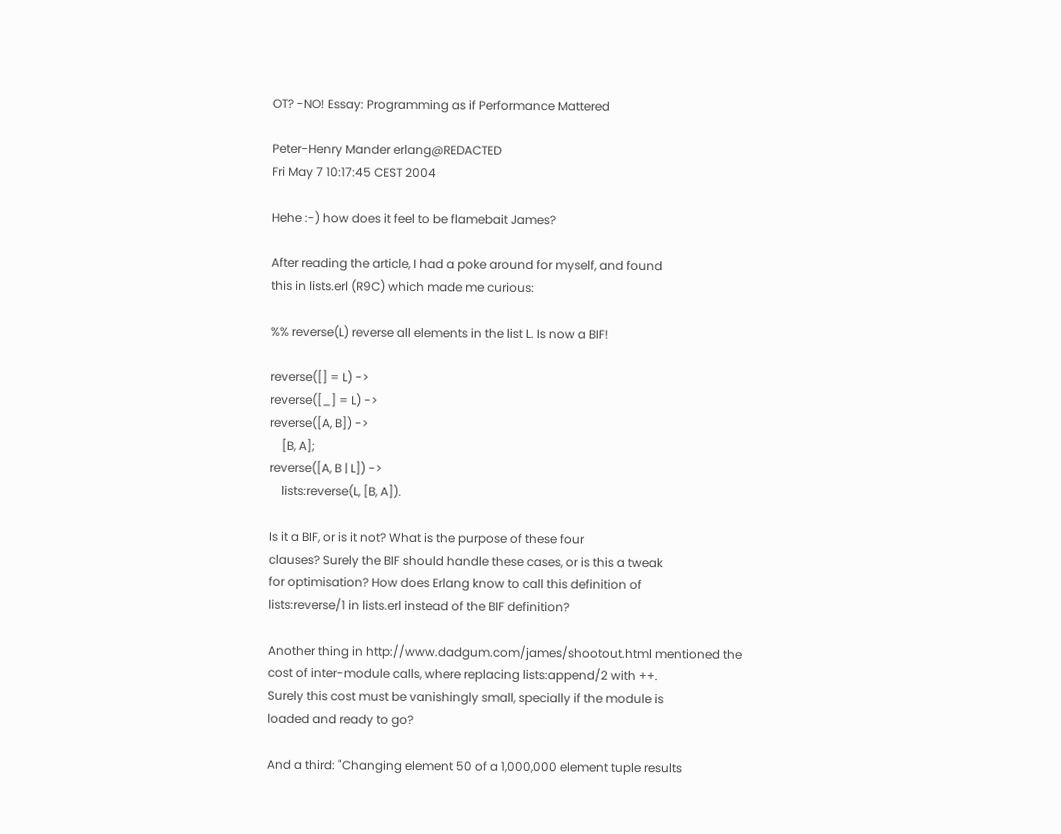OT? -NO! Essay: Programming as if Performance Mattered

Peter-Henry Mander erlang@REDACTED
Fri May 7 10:17:45 CEST 2004

Hehe :-) how does it feel to be flamebait James?

After reading the article, I had a poke around for myself, and found
this in lists.erl (R9C) which made me curious:

%% reverse(L) reverse all elements in the list L. Is now a BIF!

reverse([] = L) ->
reverse([_] = L) ->
reverse([A, B]) ->
    [B, A];
reverse([A, B | L]) ->
    lists:reverse(L, [B, A]).

Is it a BIF, or is it not? What is the purpose of these four
clauses? Surely the BIF should handle these cases, or is this a tweak
for optimisation? How does Erlang know to call this definition of
lists:reverse/1 in lists.erl instead of the BIF definition?

Another thing in http://www.dadgum.com/james/shootout.html mentioned the
cost of inter-module calls, where replacing lists:append/2 with ++.
Surely this cost must be vanishingly small, specially if the module is
loaded and ready to go?

And a third: "Changing element 50 of a 1,000,000 element tuple results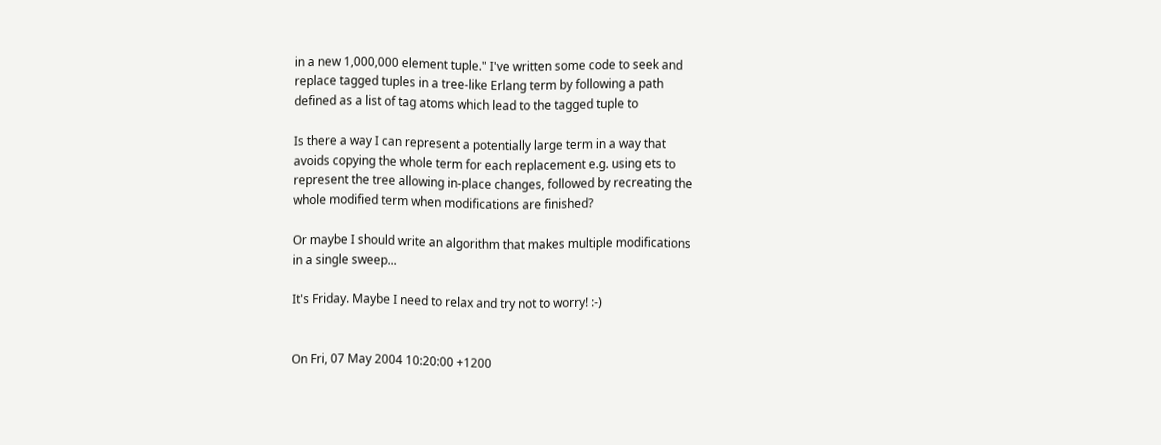in a new 1,000,000 element tuple." I've written some code to seek and
replace tagged tuples in a tree-like Erlang term by following a path
defined as a list of tag atoms which lead to the tagged tuple to

Is there a way I can represent a potentially large term in a way that
avoids copying the whole term for each replacement e.g. using ets to
represent the tree allowing in-place changes, followed by recreating the
whole modified term when modifications are finished?

Or maybe I should write an algorithm that makes multiple modifications
in a single sweep...

It's Friday. Maybe I need to relax and try not to worry! :-)


On Fri, 07 May 2004 10:20:00 +1200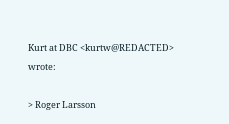Kurt at DBC <kurtw@REDACTED> wrote:

> Roger Larsson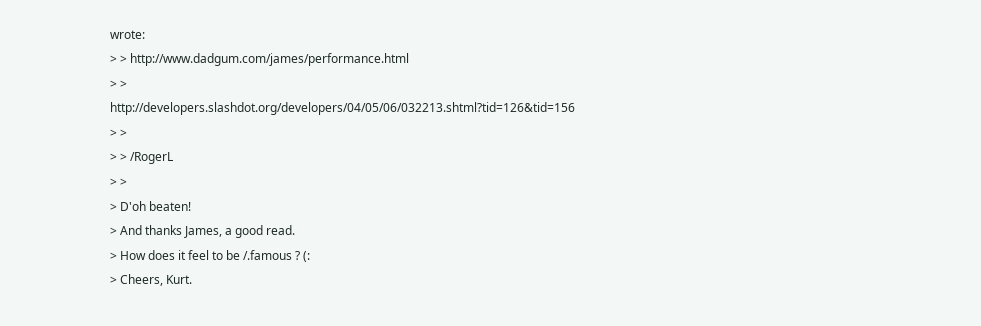wrote:
> > http://www.dadgum.com/james/performance.html
> > http://developers.slashdot.org/developers/04/05/06/032213.shtml?tid=126&tid=156
> >
> > /RogerL
> >
> D'oh beaten!
> And thanks James, a good read.
> How does it feel to be /.famous ? (:
> Cheers, Kurt.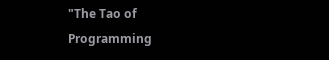"The Tao of Programming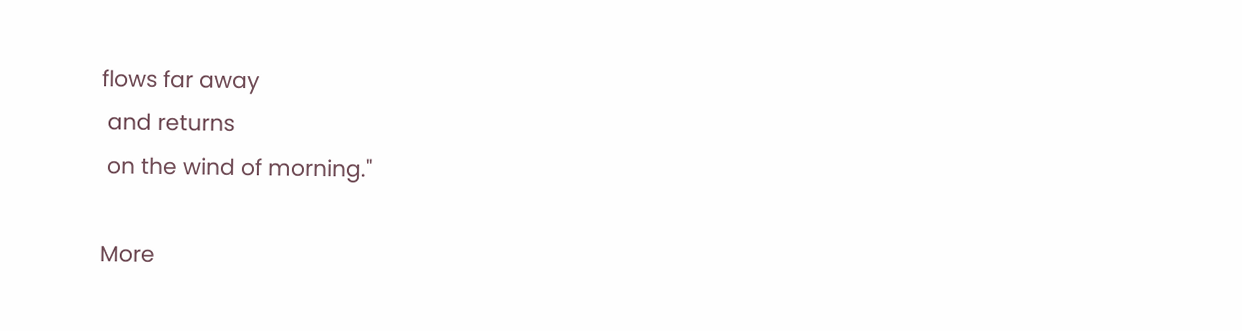flows far away
 and returns
 on the wind of morning."

More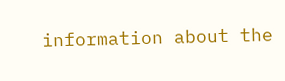information about the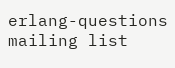erlang-questions mailing list